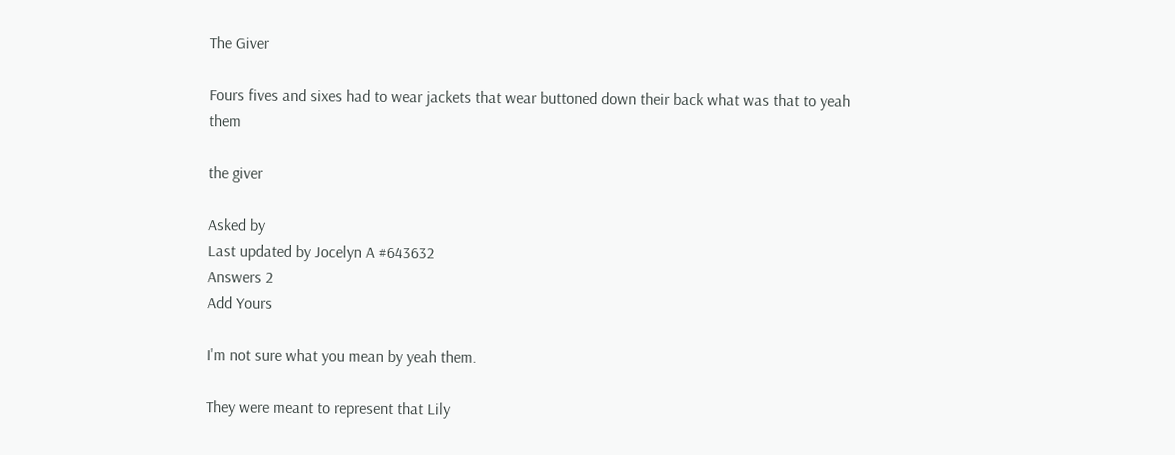The Giver

Fours fives and sixes had to wear jackets that wear buttoned down their back what was that to yeah them

the giver

Asked by
Last updated by Jocelyn A #643632
Answers 2
Add Yours

I'm not sure what you mean by yeah them.

They were meant to represent that Lily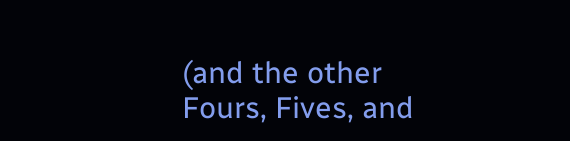(and the other Fours, Fives, and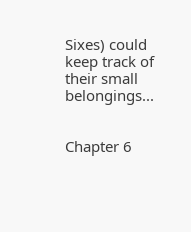Sixes) could keep track of their small belongings...


Chapter 6